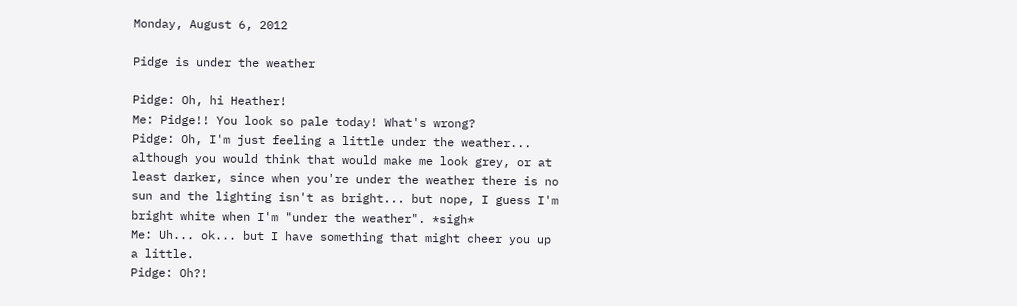Monday, August 6, 2012

Pidge is under the weather

Pidge: Oh, hi Heather!
Me: Pidge!! You look so pale today! What's wrong?
Pidge: Oh, I'm just feeling a little under the weather... although you would think that would make me look grey, or at least darker, since when you're under the weather there is no sun and the lighting isn't as bright... but nope, I guess I'm bright white when I'm "under the weather". *sigh*
Me: Uh... ok... but I have something that might cheer you up a little.
Pidge: Oh?!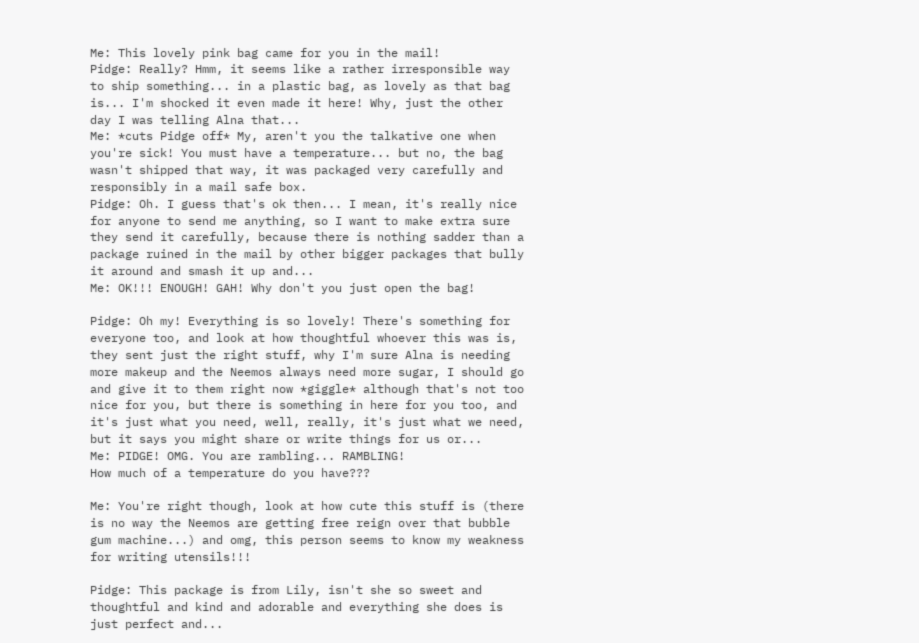Me: This lovely pink bag came for you in the mail!
Pidge: Really? Hmm, it seems like a rather irresponsible way to ship something... in a plastic bag, as lovely as that bag is... I'm shocked it even made it here! Why, just the other day I was telling Alna that...
Me: *cuts Pidge off* My, aren't you the talkative one when you're sick! You must have a temperature... but no, the bag wasn't shipped that way, it was packaged very carefully and responsibly in a mail safe box.
Pidge: Oh. I guess that's ok then... I mean, it's really nice for anyone to send me anything, so I want to make extra sure they send it carefully, because there is nothing sadder than a package ruined in the mail by other bigger packages that bully it around and smash it up and...
Me: OK!!! ENOUGH! GAH! Why don't you just open the bag!

Pidge: Oh my! Everything is so lovely! There's something for everyone too, and look at how thoughtful whoever this was is, they sent just the right stuff, why I'm sure Alna is needing more makeup and the Neemos always need more sugar, I should go and give it to them right now *giggle* although that's not too nice for you, but there is something in here for you too, and it's just what you need, well, really, it's just what we need, but it says you might share or write things for us or...
Me: PIDGE! OMG. You are rambling... RAMBLING!
How much of a temperature do you have???

Me: You're right though, look at how cute this stuff is (there is no way the Neemos are getting free reign over that bubble gum machine...) and omg, this person seems to know my weakness for writing utensils!!!

Pidge: This package is from Lily, isn't she so sweet and thoughtful and kind and adorable and everything she does is just perfect and...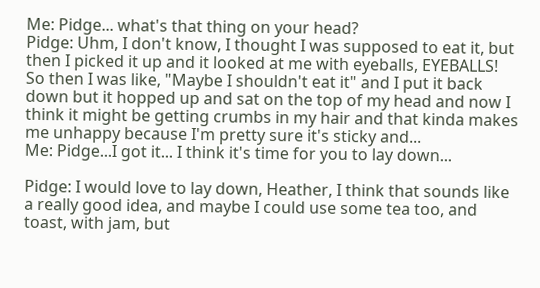Me: Pidge... what's that thing on your head?
Pidge: Uhm, I don't know, I thought I was supposed to eat it, but then I picked it up and it looked at me with eyeballs, EYEBALLS! So then I was like, "Maybe I shouldn't eat it" and I put it back down but it hopped up and sat on the top of my head and now I think it might be getting crumbs in my hair and that kinda makes me unhappy because I'm pretty sure it's sticky and...
Me: Pidge...I got it... I think it's time for you to lay down...

Pidge: I would love to lay down, Heather, I think that sounds like a really good idea, and maybe I could use some tea too, and toast, with jam, but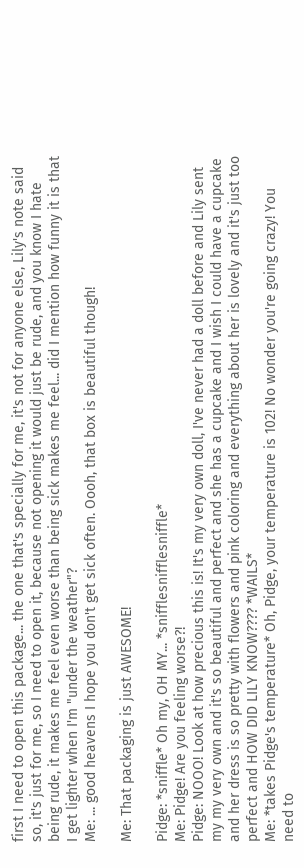first I need to open this package... the one that's specially for me, it's not for anyone else, Lily's note said so, it's just for me, so I need to open it, because not opening it would just be rude, and you know I hate being rude, it makes me feel even worse than being sick makes me feel... did I mention how funny it is that I get lighter when I'm "under the weather"?
Me: ... good heavens I hope you don't get sick often. Oooh, that box is beautiful though!

Me: That packaging is just AWESOME!

Pidge: *sniffle* Oh my, OH MY... *snifflesnifflesniffle*
Me: Pidge! Are you feeling worse?!
Pidge: NOOO! Look at how precious this is! It's my very own doll, I've never had a doll before and Lily sent my my very own and it's so beautiful and perfect and she has a cupcake and I wish I could have a cupcake and her dress is so pretty with flowers and pink coloring and everything about her is lovely and it's just too perfect and HOW DID LILY KNOW???? *WAILS*
Me: *takes Pidge's temperature* Oh, Pidge, your temperature is 102! No wonder you're going crazy! You need to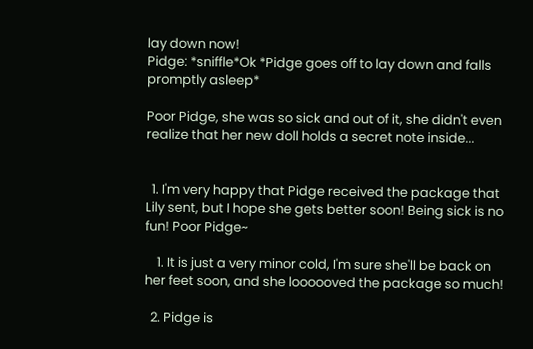lay down now!
Pidge: *sniffle*Ok *Pidge goes off to lay down and falls promptly asleep*

Poor Pidge, she was so sick and out of it, she didn't even realize that her new doll holds a secret note inside...


  1. I'm very happy that Pidge received the package that Lily sent, but I hope she gets better soon! Being sick is no fun! Poor Pidge~

    1. It is just a very minor cold, I'm sure she'll be back on her feet soon, and she loooooved the package so much!

  2. Pidge is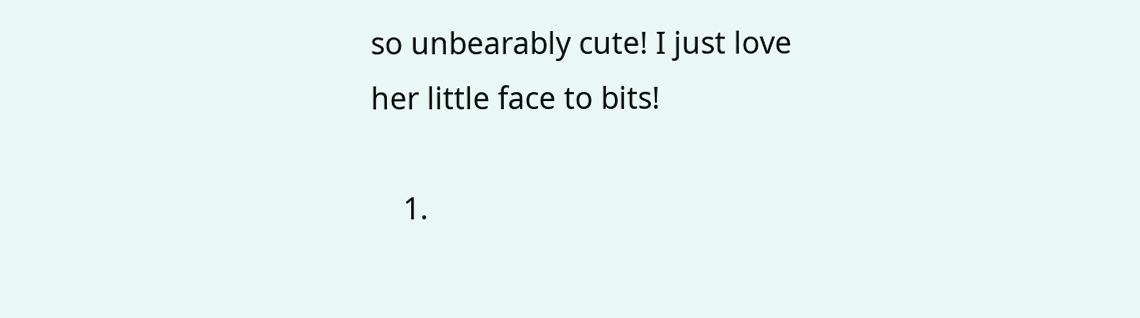so unbearably cute! I just love her little face to bits!

    1.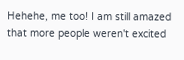Hehehe, me too! I am still amazed that more people weren't excited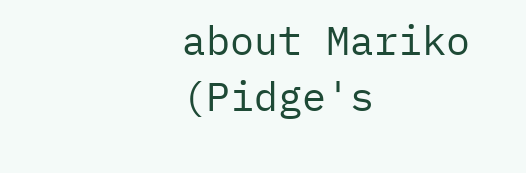about Mariko (Pidge's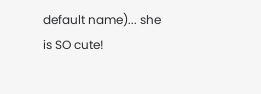default name)... she is SO cute!